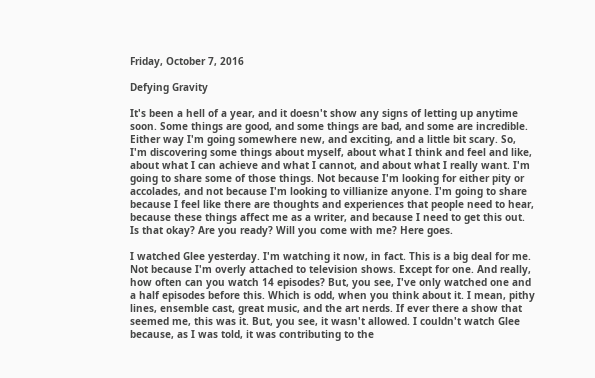Friday, October 7, 2016

Defying Gravity

It's been a hell of a year, and it doesn't show any signs of letting up anytime soon. Some things are good, and some things are bad, and some are incredible. Either way I'm going somewhere new, and exciting, and a little bit scary. So, I'm discovering some things about myself, about what I think and feel and like, about what I can achieve and what I cannot, and about what I really want. I'm going to share some of those things. Not because I'm looking for either pity or accolades, and not because I'm looking to villianize anyone. I'm going to share because I feel like there are thoughts and experiences that people need to hear, because these things affect me as a writer, and because I need to get this out. Is that okay? Are you ready? Will you come with me? Here goes.

I watched Glee yesterday. I'm watching it now, in fact. This is a big deal for me. Not because I'm overly attached to television shows. Except for one. And really, how often can you watch 14 episodes? But, you see, I've only watched one and a half episodes before this. Which is odd, when you think about it. I mean, pithy lines, ensemble cast, great music, and the art nerds. If ever there a show that seemed me, this was it. But, you see, it wasn't allowed. I couldn't watch Glee because, as I was told, it was contributing to the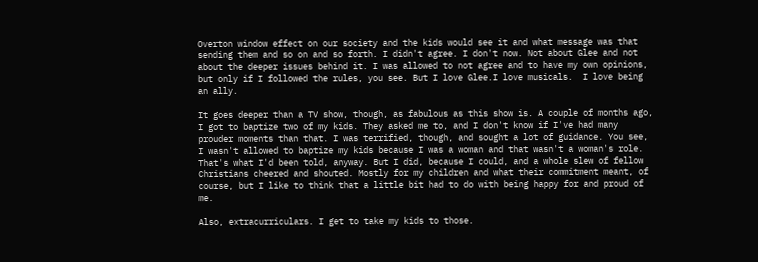Overton window effect on our society and the kids would see it and what message was that sending them and so on and so forth. I didn't agree. I don't now. Not about Glee and not about the deeper issues behind it. I was allowed to not agree and to have my own opinions, but only if I followed the rules, you see. But I love Glee.I love musicals.  I love being an ally.

It goes deeper than a TV show, though, as fabulous as this show is. A couple of months ago, I got to baptize two of my kids. They asked me to, and I don't know if I've had many prouder moments than that. I was terrified, though, and sought a lot of guidance. You see, I wasn't allowed to baptize my kids because I was a woman and that wasn't a woman's role. That's what I'd been told, anyway. But I did, because I could, and a whole slew of fellow Christians cheered and shouted. Mostly for my children and what their commitment meant, of course, but I like to think that a little bit had to do with being happy for and proud of me.

Also, extracurriculars. I get to take my kids to those.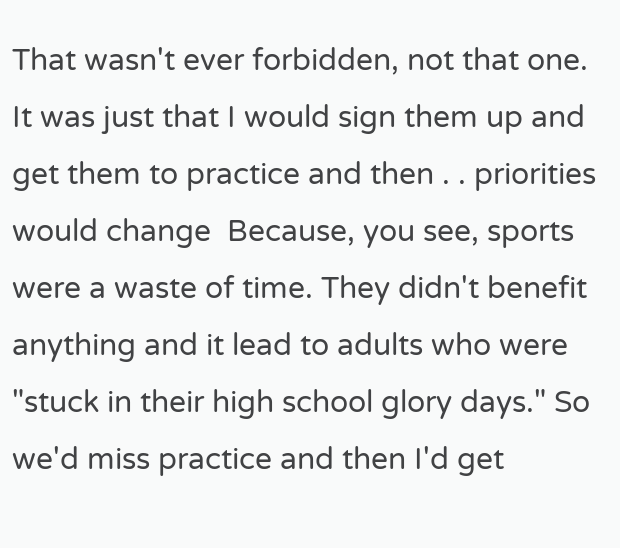That wasn't ever forbidden, not that one. It was just that I would sign them up and get them to practice and then . . priorities would change  Because, you see, sports were a waste of time. They didn't benefit anything and it lead to adults who were "stuck in their high school glory days." So we'd miss practice and then I'd get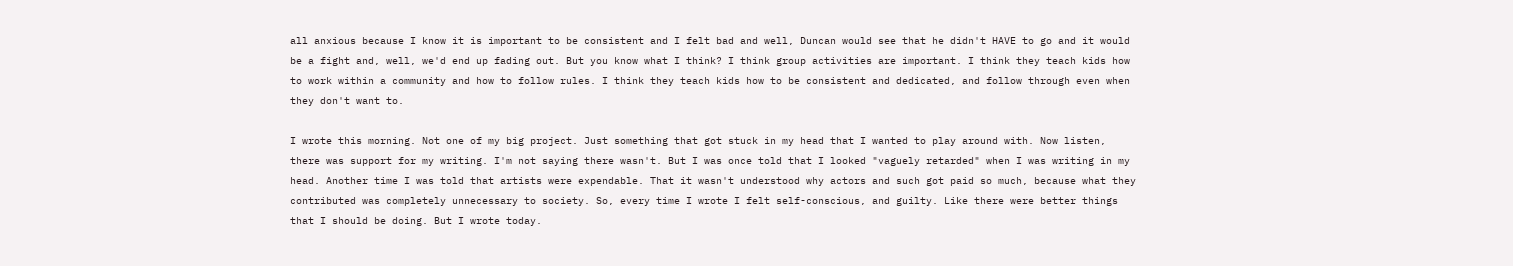all anxious because I know it is important to be consistent and I felt bad and well, Duncan would see that he didn't HAVE to go and it would be a fight and, well, we'd end up fading out. But you know what I think? I think group activities are important. I think they teach kids how to work within a community and how to follow rules. I think they teach kids how to be consistent and dedicated, and follow through even when they don't want to.

I wrote this morning. Not one of my big project. Just something that got stuck in my head that I wanted to play around with. Now listen, there was support for my writing. I'm not saying there wasn't. But I was once told that I looked "vaguely retarded" when I was writing in my head. Another time I was told that artists were expendable. That it wasn't understood why actors and such got paid so much, because what they contributed was completely unnecessary to society. So, every time I wrote I felt self-conscious, and guilty. Like there were better things that I should be doing. But I wrote today.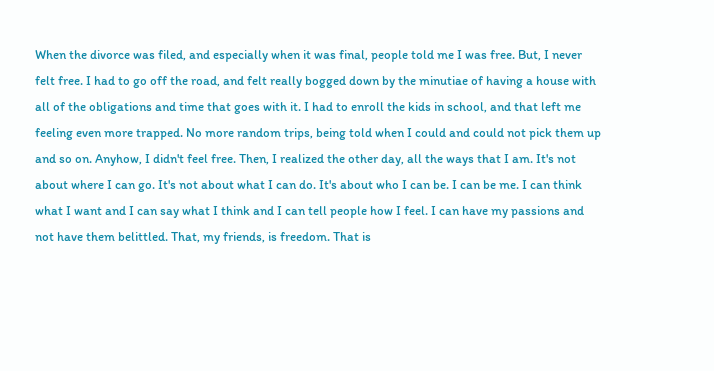When the divorce was filed, and especially when it was final, people told me I was free. But, I never felt free. I had to go off the road, and felt really bogged down by the minutiae of having a house with all of the obligations and time that goes with it. I had to enroll the kids in school, and that left me feeling even more trapped. No more random trips, being told when I could and could not pick them up and so on. Anyhow, I didn't feel free. Then, I realized the other day, all the ways that I am. It's not about where I can go. It's not about what I can do. It's about who I can be. I can be me. I can think what I want and I can say what I think and I can tell people how I feel. I can have my passions and not have them belittled. That, my friends, is freedom. That is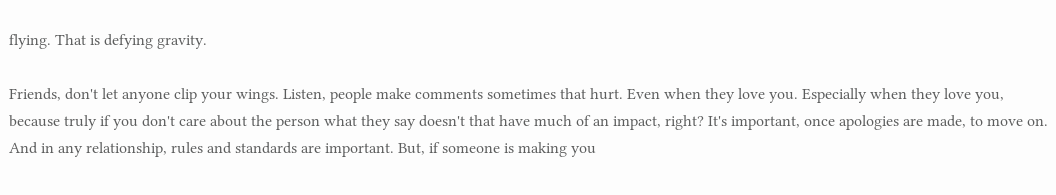flying. That is defying gravity.

Friends, don't let anyone clip your wings. Listen, people make comments sometimes that hurt. Even when they love you. Especially when they love you, because truly if you don't care about the person what they say doesn't that have much of an impact, right? It's important, once apologies are made, to move on. And in any relationship, rules and standards are important. But, if someone is making you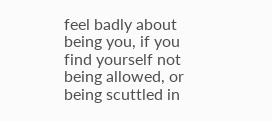feel badly about being you, if you find yourself not being allowed, or being scuttled in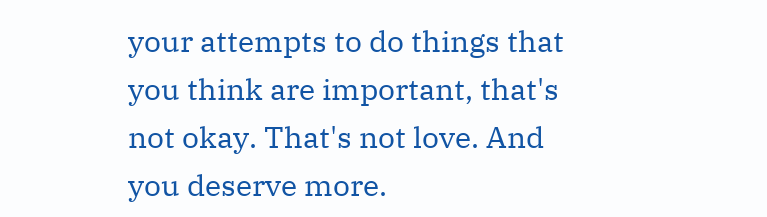your attempts to do things that you think are important, that's not okay. That's not love. And you deserve more.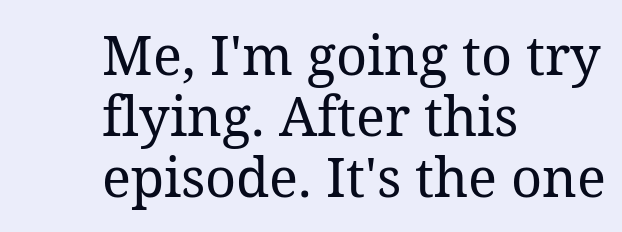Me, I'm going to try flying. After this episode. It's the one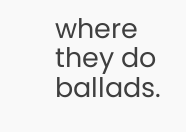where they do ballads.